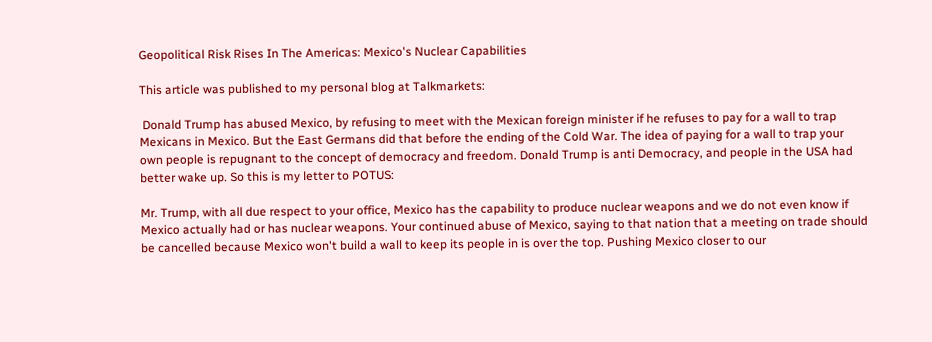Geopolitical Risk Rises In The Americas: Mexico's Nuclear Capabilities

This article was published to my personal blog at Talkmarkets:

 Donald Trump has abused Mexico, by refusing to meet with the Mexican foreign minister if he refuses to pay for a wall to trap Mexicans in Mexico. But the East Germans did that before the ending of the Cold War. The idea of paying for a wall to trap your own people is repugnant to the concept of democracy and freedom. Donald Trump is anti Democracy, and people in the USA had better wake up. So this is my letter to POTUS:

Mr. Trump, with all due respect to your office, Mexico has the capability to produce nuclear weapons and we do not even know if Mexico actually had or has nuclear weapons. Your continued abuse of Mexico, saying to that nation that a meeting on trade should be cancelled because Mexico won't build a wall to keep its people in is over the top. Pushing Mexico closer to our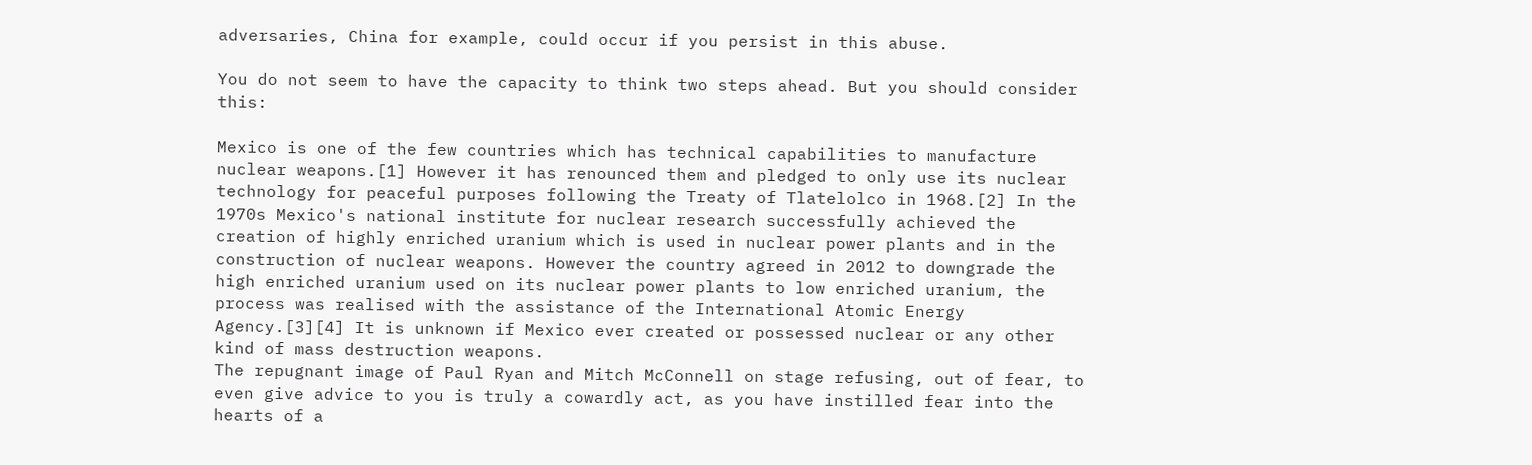adversaries, China for example, could occur if you persist in this abuse.

You do not seem to have the capacity to think two steps ahead. But you should consider this:

Mexico is one of the few countries which has technical capabilities to manufacture nuclear weapons.[1] However it has renounced them and pledged to only use its nuclear technology for peaceful purposes following the Treaty of Tlatelolco in 1968.[2] In the 1970s Mexico's national institute for nuclear research successfully achieved the creation of highly enriched uranium which is used in nuclear power plants and in the construction of nuclear weapons. However the country agreed in 2012 to downgrade the high enriched uranium used on its nuclear power plants to low enriched uranium, the process was realised with the assistance of the International Atomic Energy Agency.[3][4] It is unknown if Mexico ever created or possessed nuclear or any other kind of mass destruction weapons.
The repugnant image of Paul Ryan and Mitch McConnell on stage refusing, out of fear, to even give advice to you is truly a cowardly act, as you have instilled fear into the hearts of a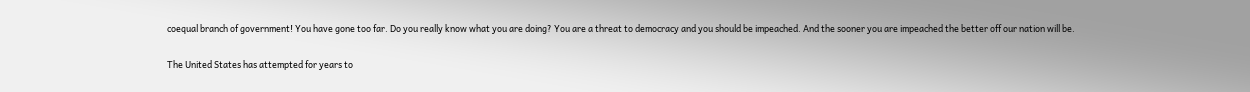coequal branch of government! You have gone too far. Do you really know what you are doing? You are a threat to democracy and you should be impeached. And the sooner you are impeached the better off our nation will be.

The United States has attempted for years to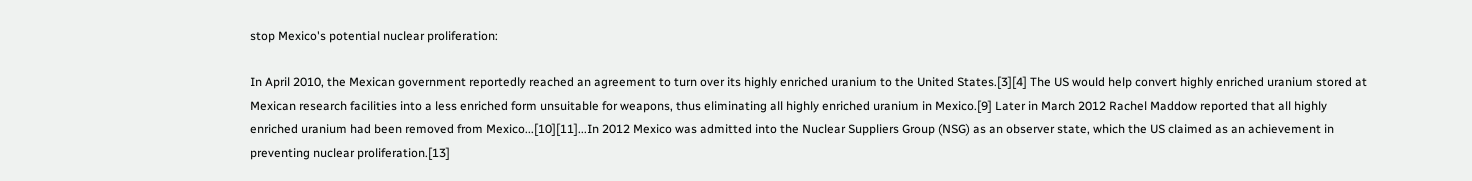stop Mexico's potential nuclear proliferation:

In April 2010, the Mexican government reportedly reached an agreement to turn over its highly enriched uranium to the United States.[3][4] The US would help convert highly enriched uranium stored at Mexican research facilities into a less enriched form unsuitable for weapons, thus eliminating all highly enriched uranium in Mexico.[9] Later in March 2012 Rachel Maddow reported that all highly enriched uranium had been removed from Mexico...[10][11]...In 2012 Mexico was admitted into the Nuclear Suppliers Group (NSG) as an observer state, which the US claimed as an achievement in preventing nuclear proliferation.[13]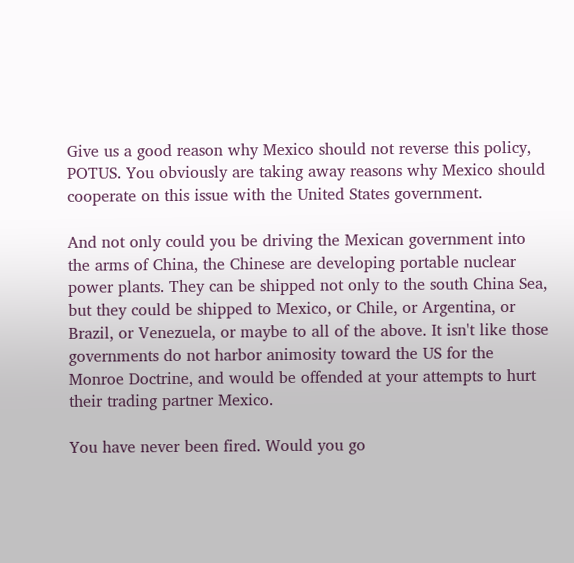Give us a good reason why Mexico should not reverse this policy, POTUS. You obviously are taking away reasons why Mexico should cooperate on this issue with the United States government.

And not only could you be driving the Mexican government into the arms of China, the Chinese are developing portable nuclear power plants. They can be shipped not only to the south China Sea, but they could be shipped to Mexico, or Chile, or Argentina, or Brazil, or Venezuela, or maybe to all of the above. It isn't like those governments do not harbor animosity toward the US for the Monroe Doctrine, and would be offended at your attempts to hurt their trading partner Mexico.

You have never been fired. Would you go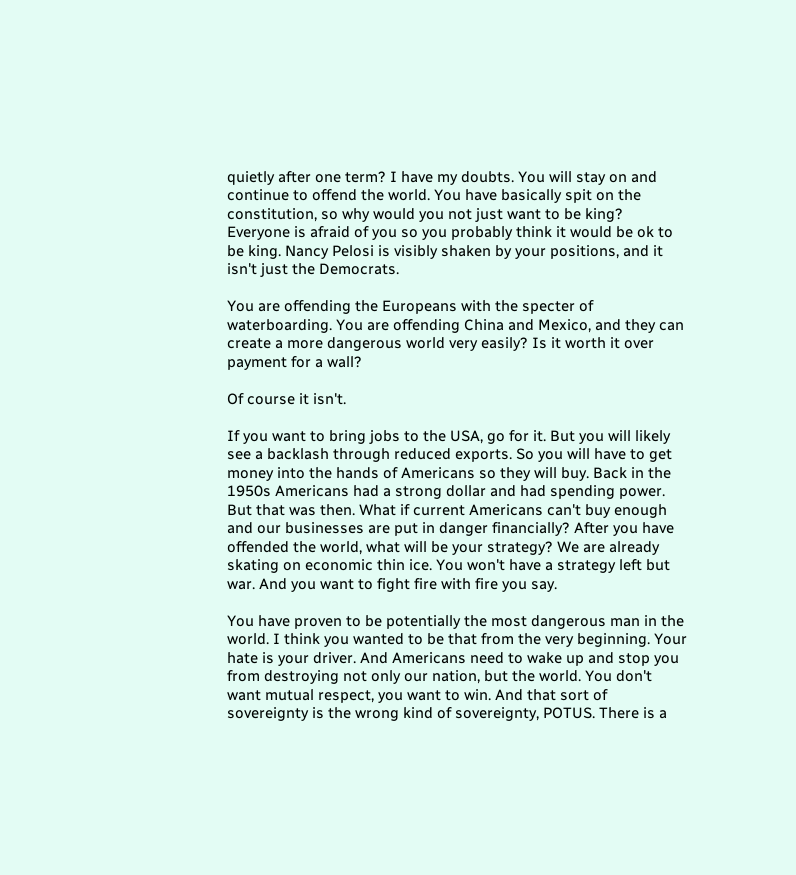quietly after one term? I have my doubts. You will stay on and continue to offend the world. You have basically spit on the constitution, so why would you not just want to be king? Everyone is afraid of you so you probably think it would be ok to be king. Nancy Pelosi is visibly shaken by your positions, and it isn't just the Democrats.

You are offending the Europeans with the specter of waterboarding. You are offending China and Mexico, and they can create a more dangerous world very easily? Is it worth it over payment for a wall?

Of course it isn't.

If you want to bring jobs to the USA, go for it. But you will likely see a backlash through reduced exports. So you will have to get money into the hands of Americans so they will buy. Back in the 1950s Americans had a strong dollar and had spending power. But that was then. What if current Americans can't buy enough and our businesses are put in danger financially? After you have offended the world, what will be your strategy? We are already skating on economic thin ice. You won't have a strategy left but war. And you want to fight fire with fire you say.

You have proven to be potentially the most dangerous man in the world. I think you wanted to be that from the very beginning. Your hate is your driver. And Americans need to wake up and stop you from destroying not only our nation, but the world. You don't want mutual respect, you want to win. And that sort of sovereignty is the wrong kind of sovereignty, POTUS. There is a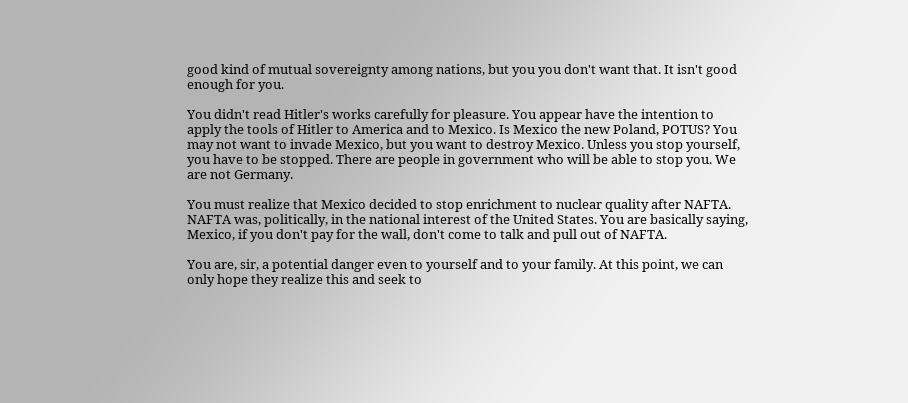good kind of mutual sovereignty among nations, but you you don't want that. It isn't good enough for you.

You didn't read Hitler's works carefully for pleasure. You appear have the intention to apply the tools of Hitler to America and to Mexico. Is Mexico the new Poland, POTUS? You may not want to invade Mexico, but you want to destroy Mexico. Unless you stop yourself, you have to be stopped. There are people in government who will be able to stop you. We are not Germany.

You must realize that Mexico decided to stop enrichment to nuclear quality after NAFTA. NAFTA was, politically, in the national interest of the United States. You are basically saying, Mexico, if you don't pay for the wall, don't come to talk and pull out of NAFTA.

You are, sir, a potential danger even to yourself and to your family. At this point, we can only hope they realize this and seek to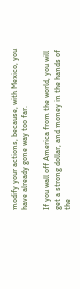modify your actions, because, with Mexico, you have already gone way too far.

If you wall off America from the world, you will get a strong dollar, and money in the hands of the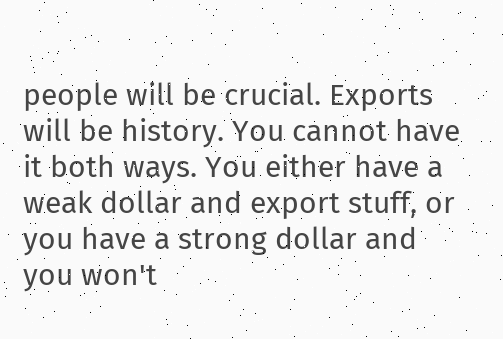people will be crucial. Exports will be history. You cannot have it both ways. You either have a weak dollar and export stuff, or you have a strong dollar and you won't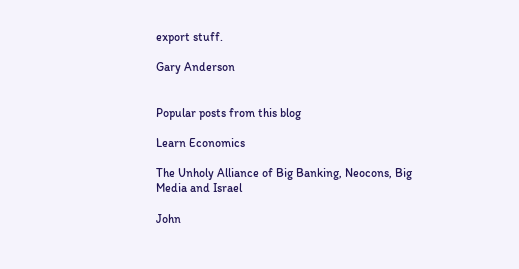export stuff.

Gary Anderson


Popular posts from this blog

Learn Economics

The Unholy Alliance of Big Banking, Neocons, Big Media and Israel

John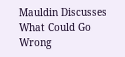Mauldin Discusses What Could Go Wrong